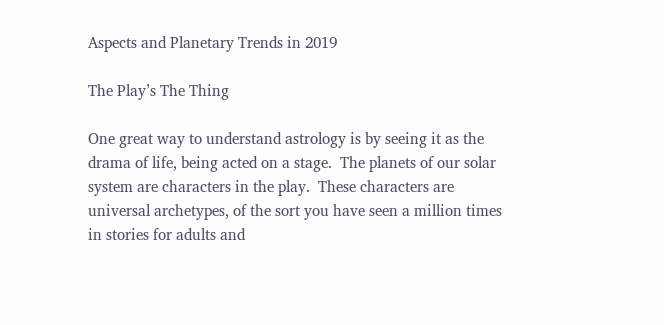Aspects and Planetary Trends in 2019

The Play’s The Thing

One great way to understand astrology is by seeing it as the drama of life, being acted on a stage.  The planets of our solar system are characters in the play.  These characters are universal archetypes, of the sort you have seen a million times in stories for adults and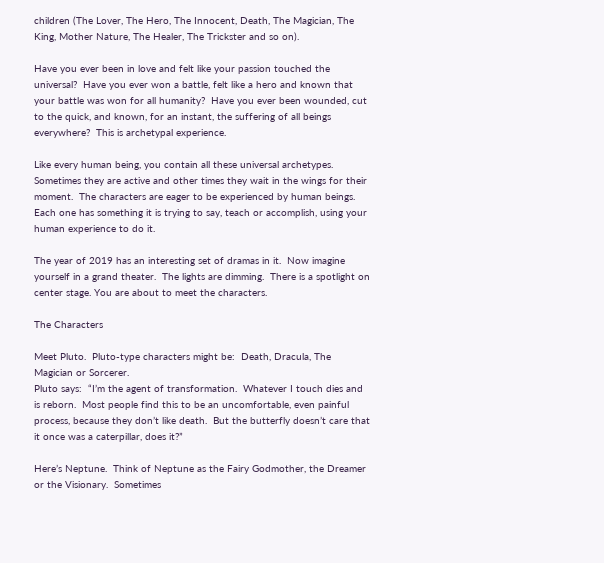children (The Lover, The Hero, The Innocent, Death, The Magician, The King, Mother Nature, The Healer, The Trickster and so on).

Have you ever been in love and felt like your passion touched the universal?  Have you ever won a battle, felt like a hero and known that your battle was won for all humanity?  Have you ever been wounded, cut to the quick, and known, for an instant, the suffering of all beings everywhere?  This is archetypal experience.

Like every human being, you contain all these universal archetypes.  Sometimes they are active and other times they wait in the wings for their moment.  The characters are eager to be experienced by human beings.  Each one has something it is trying to say, teach or accomplish, using your human experience to do it.

The year of 2019 has an interesting set of dramas in it.  Now imagine yourself in a grand theater.  The lights are dimming.  There is a spotlight on center stage. You are about to meet the characters.

The Characters

Meet Pluto.  Pluto-type characters might be:  Death, Dracula, The Magician or Sorcerer.
Pluto says:  “I’m the agent of transformation.  Whatever I touch dies and is reborn.  Most people find this to be an uncomfortable, even painful process, because they don’t like death.  But the butterfly doesn’t care that it once was a caterpillar, does it?”

Here’s Neptune.  Think of Neptune as the Fairy Godmother, the Dreamer or the Visionary.  Sometimes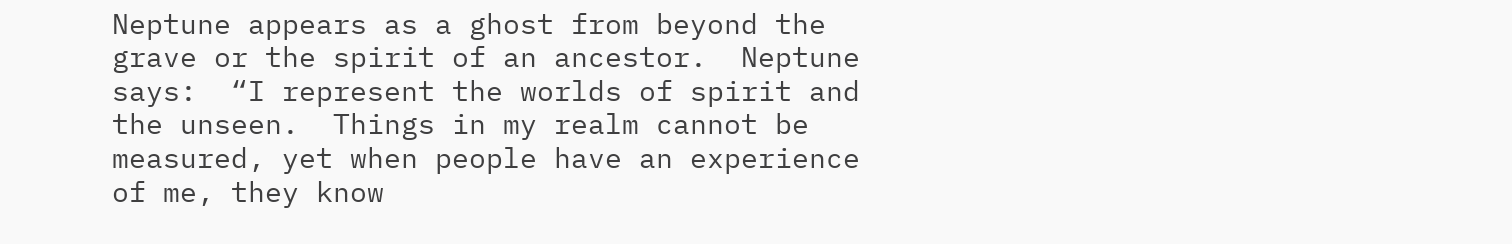Neptune appears as a ghost from beyond the grave or the spirit of an ancestor.  Neptune says:  “I represent the worlds of spirit and the unseen.  Things in my realm cannot be measured, yet when people have an experience of me, they know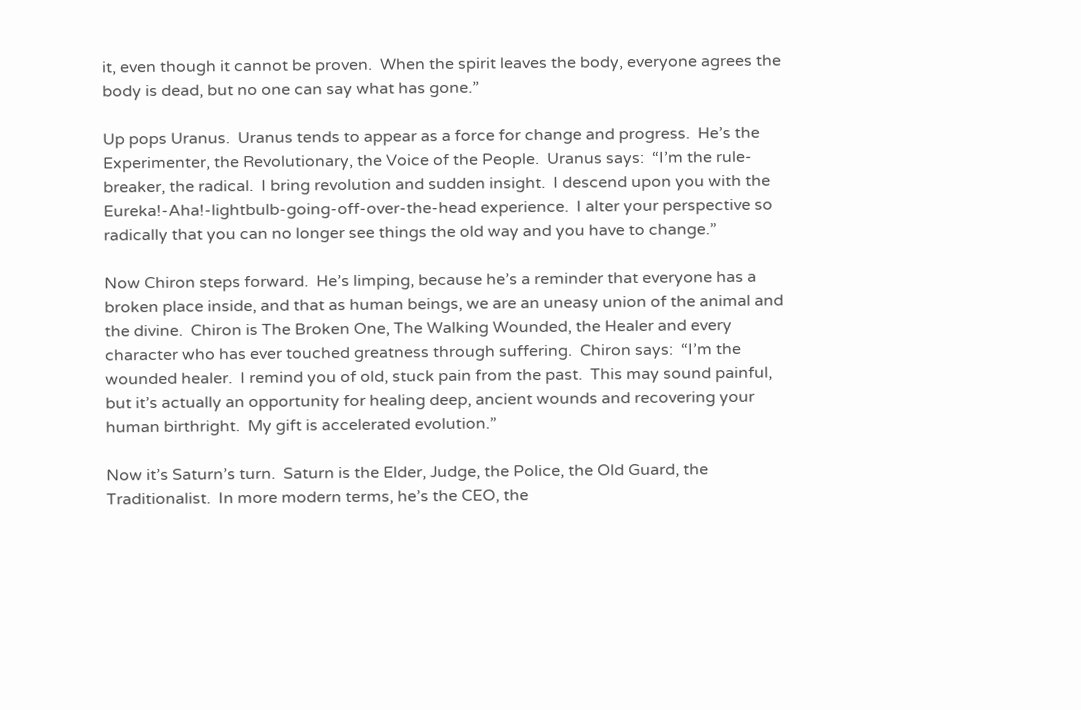it, even though it cannot be proven.  When the spirit leaves the body, everyone agrees the body is dead, but no one can say what has gone.”

Up pops Uranus.  Uranus tends to appear as a force for change and progress.  He’s the Experimenter, the Revolutionary, the Voice of the People.  Uranus says:  “I’m the rule-breaker, the radical.  I bring revolution and sudden insight.  I descend upon you with the Eureka!-Aha!-lightbulb-going-off-over-the-head experience.  I alter your perspective so radically that you can no longer see things the old way and you have to change.”

Now Chiron steps forward.  He’s limping, because he’s a reminder that everyone has a broken place inside, and that as human beings, we are an uneasy union of the animal and the divine.  Chiron is The Broken One, The Walking Wounded, the Healer and every character who has ever touched greatness through suffering.  Chiron says:  “I’m the wounded healer.  I remind you of old, stuck pain from the past.  This may sound painful, but it’s actually an opportunity for healing deep, ancient wounds and recovering your human birthright.  My gift is accelerated evolution.”

Now it’s Saturn’s turn.  Saturn is the Elder, Judge, the Police, the Old Guard, the Traditionalist.  In more modern terms, he’s the CEO, the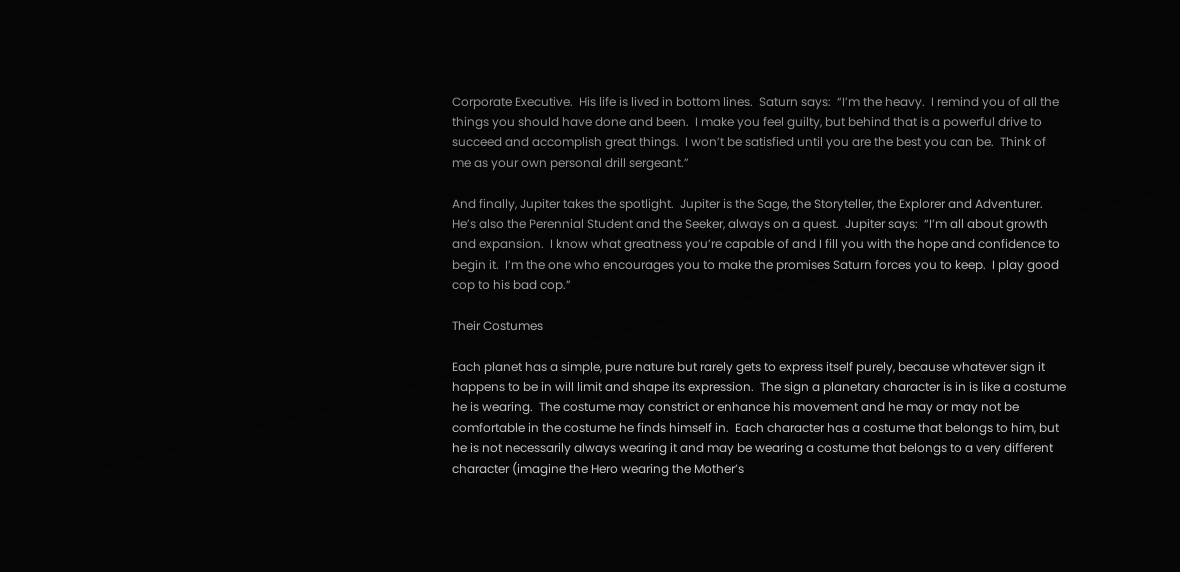Corporate Executive.  His life is lived in bottom lines.  Saturn says:  “I’m the heavy.  I remind you of all the things you should have done and been.  I make you feel guilty, but behind that is a powerful drive to succeed and accomplish great things.  I won’t be satisfied until you are the best you can be.  Think of me as your own personal drill sergeant.”

And finally, Jupiter takes the spotlight.  Jupiter is the Sage, the Storyteller, the Explorer and Adventurer.  He’s also the Perennial Student and the Seeker, always on a quest.  Jupiter says:  “I’m all about growth and expansion.  I know what greatness you’re capable of and I fill you with the hope and confidence to begin it.  I’m the one who encourages you to make the promises Saturn forces you to keep.  I play good cop to his bad cop.”

Their Costumes

Each planet has a simple, pure nature but rarely gets to express itself purely, because whatever sign it happens to be in will limit and shape its expression.  The sign a planetary character is in is like a costume he is wearing.  The costume may constrict or enhance his movement and he may or may not be comfortable in the costume he finds himself in.  Each character has a costume that belongs to him, but he is not necessarily always wearing it and may be wearing a costume that belongs to a very different character (imagine the Hero wearing the Mother’s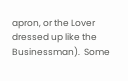apron, or the Lover dressed up like the Businessman).  Some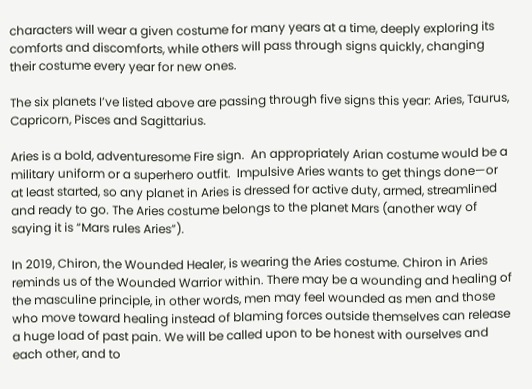characters will wear a given costume for many years at a time, deeply exploring its comforts and discomforts, while others will pass through signs quickly, changing their costume every year for new ones.

The six planets I’ve listed above are passing through five signs this year: Aries, Taurus, Capricorn, Pisces and Sagittarius.

Aries is a bold, adventuresome Fire sign.  An appropriately Arian costume would be a military uniform or a superhero outfit.  Impulsive Aries wants to get things done—or at least started, so any planet in Aries is dressed for active duty, armed, streamlined and ready to go. The Aries costume belongs to the planet Mars (another way of saying it is “Mars rules Aries”).

In 2019, Chiron, the Wounded Healer, is wearing the Aries costume. Chiron in Aries reminds us of the Wounded Warrior within. There may be a wounding and healing of the masculine principle, in other words, men may feel wounded as men and those who move toward healing instead of blaming forces outside themselves can release a huge load of past pain. We will be called upon to be honest with ourselves and each other, and to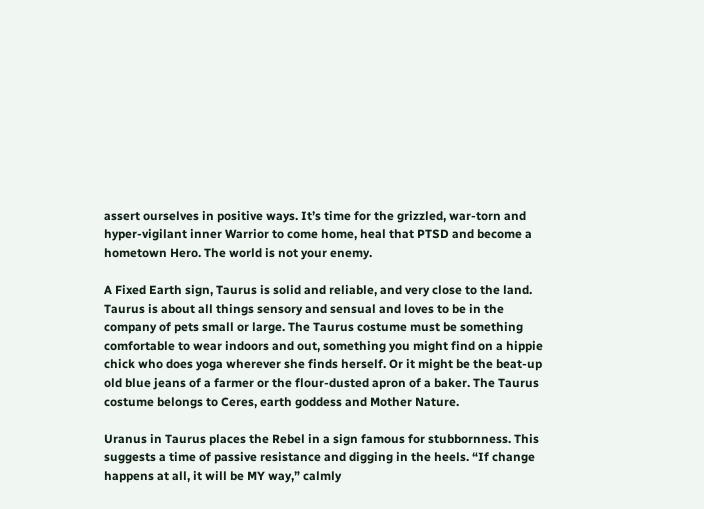assert ourselves in positive ways. It’s time for the grizzled, war-torn and hyper-vigilant inner Warrior to come home, heal that PTSD and become a hometown Hero. The world is not your enemy.

A Fixed Earth sign, Taurus is solid and reliable, and very close to the land. Taurus is about all things sensory and sensual and loves to be in the company of pets small or large. The Taurus costume must be something comfortable to wear indoors and out, something you might find on a hippie chick who does yoga wherever she finds herself. Or it might be the beat-up old blue jeans of a farmer or the flour-dusted apron of a baker. The Taurus costume belongs to Ceres, earth goddess and Mother Nature.

Uranus in Taurus places the Rebel in a sign famous for stubbornness. This suggests a time of passive resistance and digging in the heels. “If change happens at all, it will be MY way,” calmly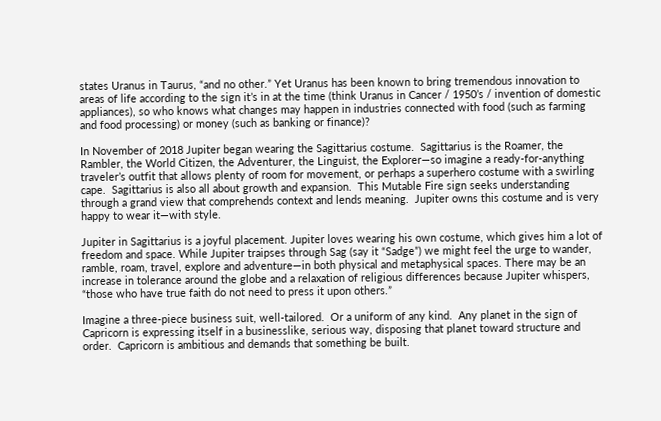states Uranus in Taurus, “and no other.” Yet Uranus has been known to bring tremendous innovation to areas of life according to the sign it’s in at the time (think Uranus in Cancer / 1950’s / invention of domestic appliances), so who knows what changes may happen in industries connected with food (such as farming and food processing) or money (such as banking or finance)?

In November of 2018 Jupiter began wearing the Sagittarius costume.  Sagittarius is the Roamer, the Rambler, the World Citizen, the Adventurer, the Linguist, the Explorer—so imagine a ready-for-anything traveler’s outfit that allows plenty of room for movement, or perhaps a superhero costume with a swirling cape.  Sagittarius is also all about growth and expansion.  This Mutable Fire sign seeks understanding through a grand view that comprehends context and lends meaning.  Jupiter owns this costume and is very happy to wear it—with style.

Jupiter in Sagittarius is a joyful placement. Jupiter loves wearing his own costume, which gives him a lot of freedom and space. While Jupiter traipses through Sag (say it “Sadge”) we might feel the urge to wander, ramble, roam, travel, explore and adventure—in both physical and metaphysical spaces. There may be an increase in tolerance around the globe and a relaxation of religious differences because Jupiter whispers, “those who have true faith do not need to press it upon others.”

Imagine a three-piece business suit, well-tailored.  Or a uniform of any kind.  Any planet in the sign of Capricorn is expressing itself in a businesslike, serious way, disposing that planet toward structure and order.  Capricorn is ambitious and demands that something be built.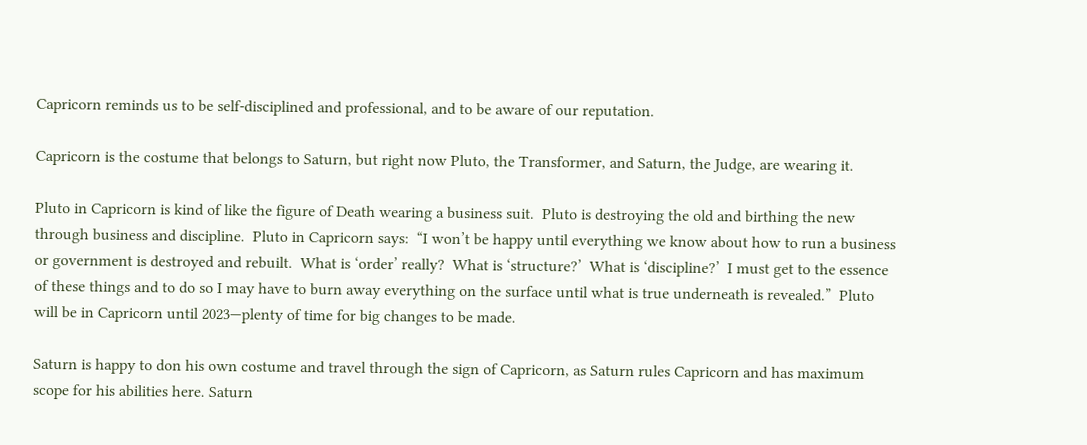Capricorn reminds us to be self-disciplined and professional, and to be aware of our reputation.

Capricorn is the costume that belongs to Saturn, but right now Pluto, the Transformer, and Saturn, the Judge, are wearing it.

Pluto in Capricorn is kind of like the figure of Death wearing a business suit.  Pluto is destroying the old and birthing the new through business and discipline.  Pluto in Capricorn says:  “I won’t be happy until everything we know about how to run a business or government is destroyed and rebuilt.  What is ‘order’ really?  What is ‘structure?’  What is ‘discipline?’  I must get to the essence of these things and to do so I may have to burn away everything on the surface until what is true underneath is revealed.”  Pluto will be in Capricorn until 2023—plenty of time for big changes to be made.

Saturn is happy to don his own costume and travel through the sign of Capricorn, as Saturn rules Capricorn and has maximum scope for his abilities here. Saturn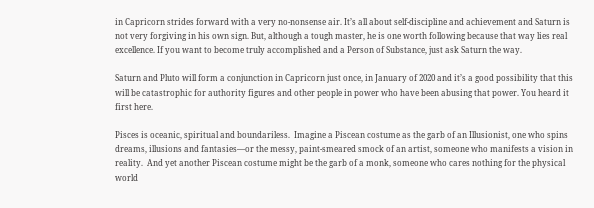in Capricorn strides forward with a very no-nonsense air. It’s all about self-discipline and achievement and Saturn is not very forgiving in his own sign. But, although a tough master, he is one worth following because that way lies real excellence. If you want to become truly accomplished and a Person of Substance, just ask Saturn the way.

Saturn and Pluto will form a conjunction in Capricorn just once, in January of 2020 and it’s a good possibility that this will be catastrophic for authority figures and other people in power who have been abusing that power. You heard it first here.

Pisces is oceanic, spiritual and boundariless.  Imagine a Piscean costume as the garb of an Illusionist, one who spins dreams, illusions and fantasies—or the messy, paint-smeared smock of an artist, someone who manifests a vision in reality.  And yet another Piscean costume might be the garb of a monk, someone who cares nothing for the physical world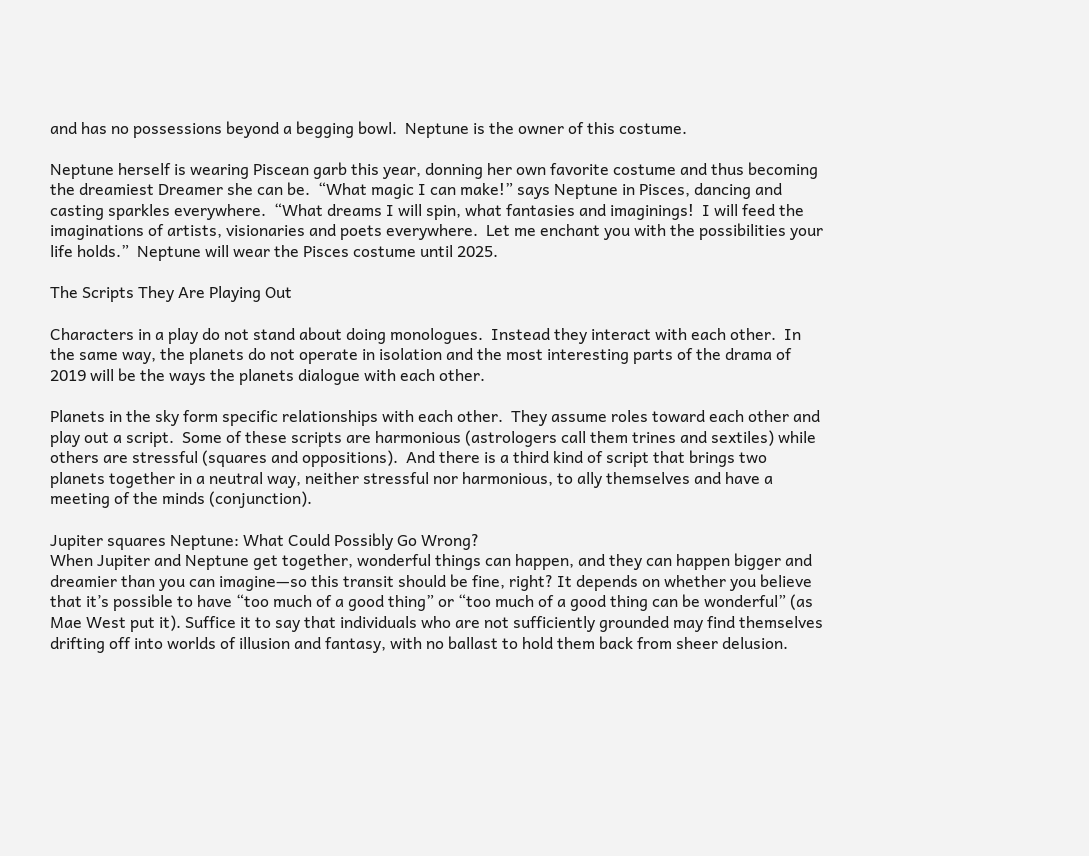and has no possessions beyond a begging bowl.  Neptune is the owner of this costume.

Neptune herself is wearing Piscean garb this year, donning her own favorite costume and thus becoming the dreamiest Dreamer she can be.  “What magic I can make!” says Neptune in Pisces, dancing and casting sparkles everywhere.  “What dreams I will spin, what fantasies and imaginings!  I will feed the imaginations of artists, visionaries and poets everywhere.  Let me enchant you with the possibilities your life holds.”  Neptune will wear the Pisces costume until 2025.

The Scripts They Are Playing Out

Characters in a play do not stand about doing monologues.  Instead they interact with each other.  In the same way, the planets do not operate in isolation and the most interesting parts of the drama of 2019 will be the ways the planets dialogue with each other.

Planets in the sky form specific relationships with each other.  They assume roles toward each other and play out a script.  Some of these scripts are harmonious (astrologers call them trines and sextiles) while others are stressful (squares and oppositions).  And there is a third kind of script that brings two planets together in a neutral way, neither stressful nor harmonious, to ally themselves and have a meeting of the minds (conjunction).

Jupiter squares Neptune: What Could Possibly Go Wrong?
When Jupiter and Neptune get together, wonderful things can happen, and they can happen bigger and dreamier than you can imagine—so this transit should be fine, right? It depends on whether you believe that it’s possible to have “too much of a good thing” or “too much of a good thing can be wonderful” (as Mae West put it). Suffice it to say that individuals who are not sufficiently grounded may find themselves drifting off into worlds of illusion and fantasy, with no ballast to hold them back from sheer delusion.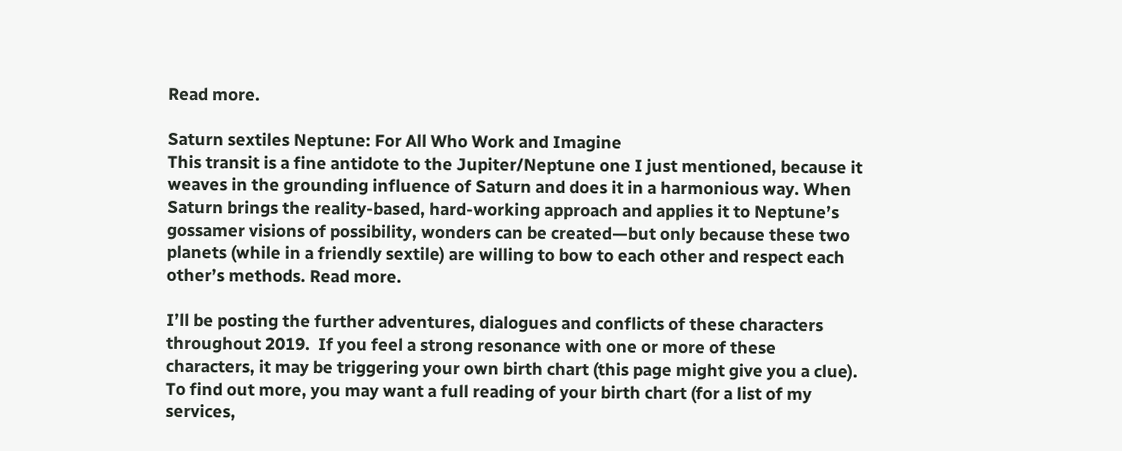Read more.

Saturn sextiles Neptune: For All Who Work and Imagine
This transit is a fine antidote to the Jupiter/Neptune one I just mentioned, because it weaves in the grounding influence of Saturn and does it in a harmonious way. When Saturn brings the reality-based, hard-working approach and applies it to Neptune’s gossamer visions of possibility, wonders can be created—but only because these two planets (while in a friendly sextile) are willing to bow to each other and respect each other’s methods. Read more.

I’ll be posting the further adventures, dialogues and conflicts of these characters throughout 2019.  If you feel a strong resonance with one or more of these characters, it may be triggering your own birth chart (this page might give you a clue).  To find out more, you may want a full reading of your birth chart (for a list of my services,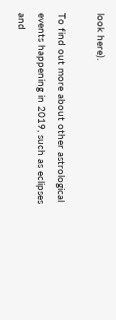look here).

To find out more about other astrological events happening in 2019, such as eclipses and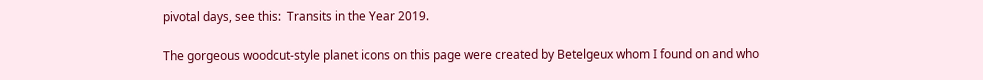pivotal days, see this:  Transits in the Year 2019.

The gorgeous woodcut-style planet icons on this page were created by Betelgeux whom I found on and who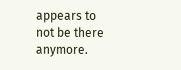appears to not be there anymore.